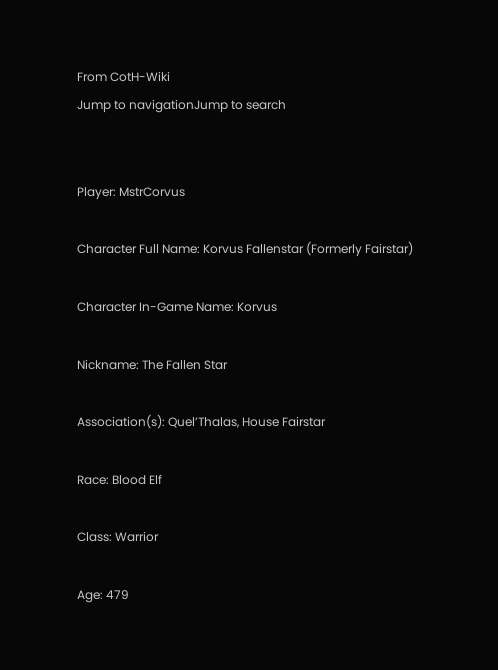From CotH-Wiki
Jump to navigationJump to search


Player: MstrCorvus

Character Full Name: Korvus Fallenstar (Formerly Fairstar)

Character In-Game Name: Korvus

Nickname: The Fallen Star

Association(s): Quel’Thalas, House Fairstar

Race: Blood Elf

Class: Warrior

Age: 479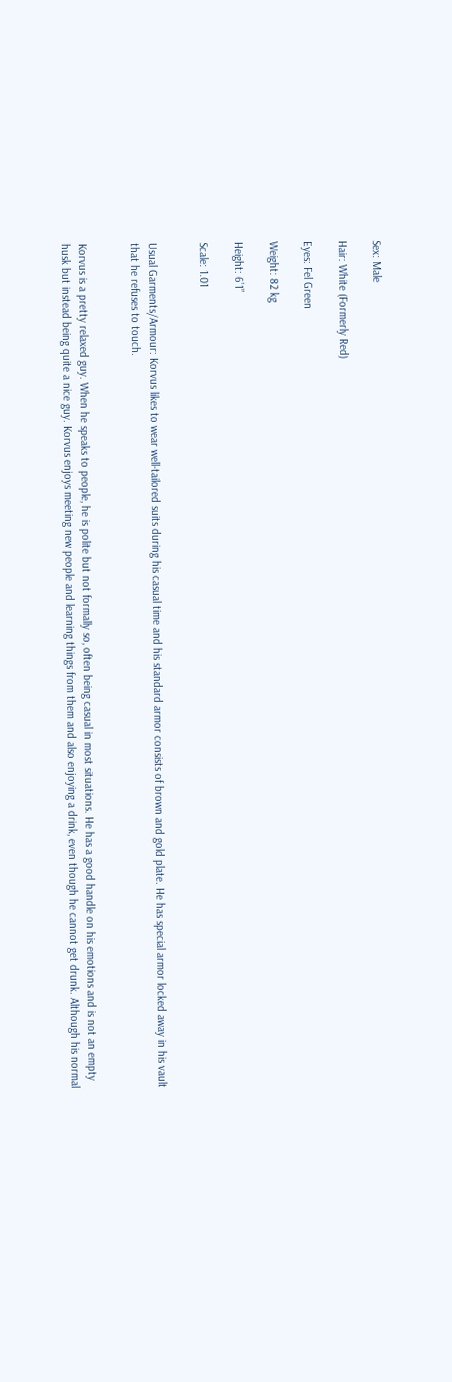Sex: Male

Hair: White (Formerly Red)

Eyes: Fel Green

Weight: 82 kg

Height: 6’1”

Scale: 1.01


Usual Garments/Armour: Korvus likes to wear well-tailored suits during his casual time and his standard armor consists of brown and gold plate. He has special armor locked away in his vault that he refuses to touch.


Korvus is a pretty relaxed guy. When he speaks to people, he is polite but not formally so, often being casual in most situations. He has a good handle on his emotions and is not an empty husk but instead being quite a nice guy. Korvus enjoys meeting new people and learning things from them and also enjoying a drink, even though he cannot get drunk. Although his normal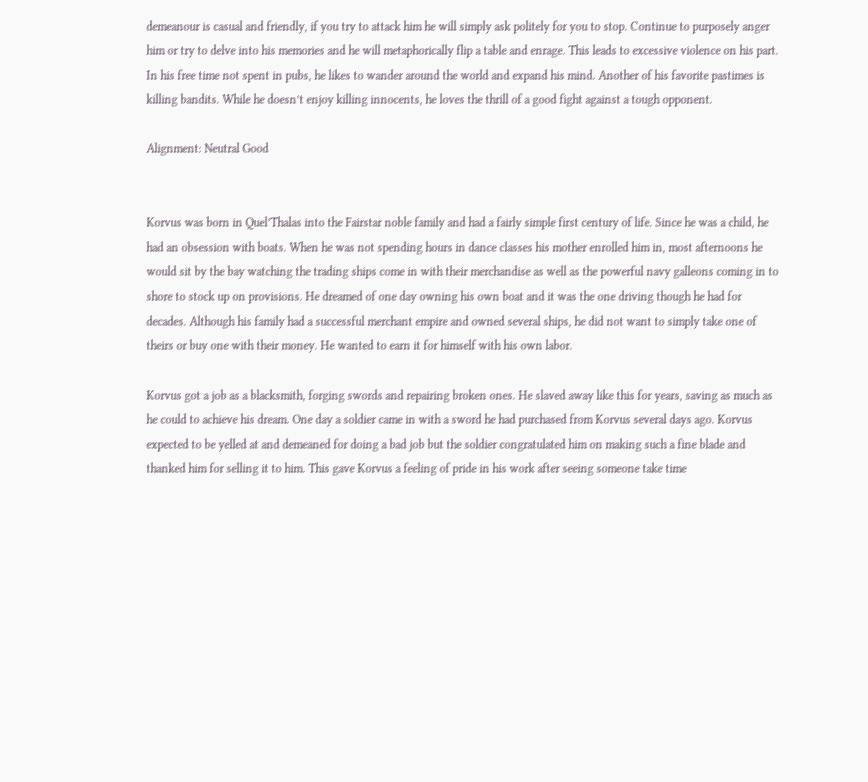demeanour is casual and friendly, if you try to attack him he will simply ask politely for you to stop. Continue to purposely anger him or try to delve into his memories and he will metaphorically flip a table and enrage. This leads to excessive violence on his part. In his free time not spent in pubs, he likes to wander around the world and expand his mind. Another of his favorite pastimes is killing bandits. While he doesn’t enjoy killing innocents, he loves the thrill of a good fight against a tough opponent.

Alignment: Neutral Good


Korvus was born in Quel’Thalas into the Fairstar noble family and had a fairly simple first century of life. Since he was a child, he had an obsession with boats. When he was not spending hours in dance classes his mother enrolled him in, most afternoons he would sit by the bay watching the trading ships come in with their merchandise as well as the powerful navy galleons coming in to shore to stock up on provisions. He dreamed of one day owning his own boat and it was the one driving though he had for decades. Although his family had a successful merchant empire and owned several ships, he did not want to simply take one of theirs or buy one with their money. He wanted to earn it for himself with his own labor.

Korvus got a job as a blacksmith, forging swords and repairing broken ones. He slaved away like this for years, saving as much as he could to achieve his dream. One day a soldier came in with a sword he had purchased from Korvus several days ago. Korvus expected to be yelled at and demeaned for doing a bad job but the soldier congratulated him on making such a fine blade and thanked him for selling it to him. This gave Korvus a feeling of pride in his work after seeing someone take time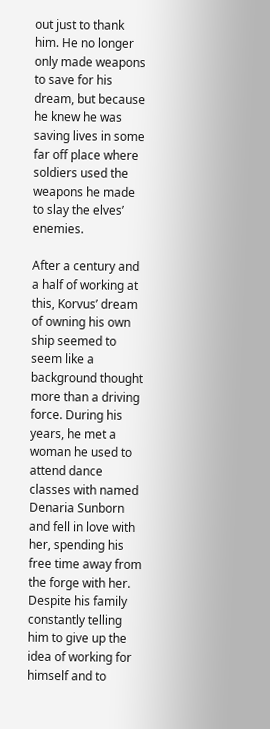out just to thank him. He no longer only made weapons to save for his dream, but because he knew he was saving lives in some far off place where soldiers used the weapons he made to slay the elves’ enemies.

After a century and a half of working at this, Korvus’ dream of owning his own ship seemed to seem like a background thought more than a driving force. During his years, he met a woman he used to attend dance classes with named Denaria Sunborn and fell in love with her, spending his free time away from the forge with her. Despite his family constantly telling him to give up the idea of working for himself and to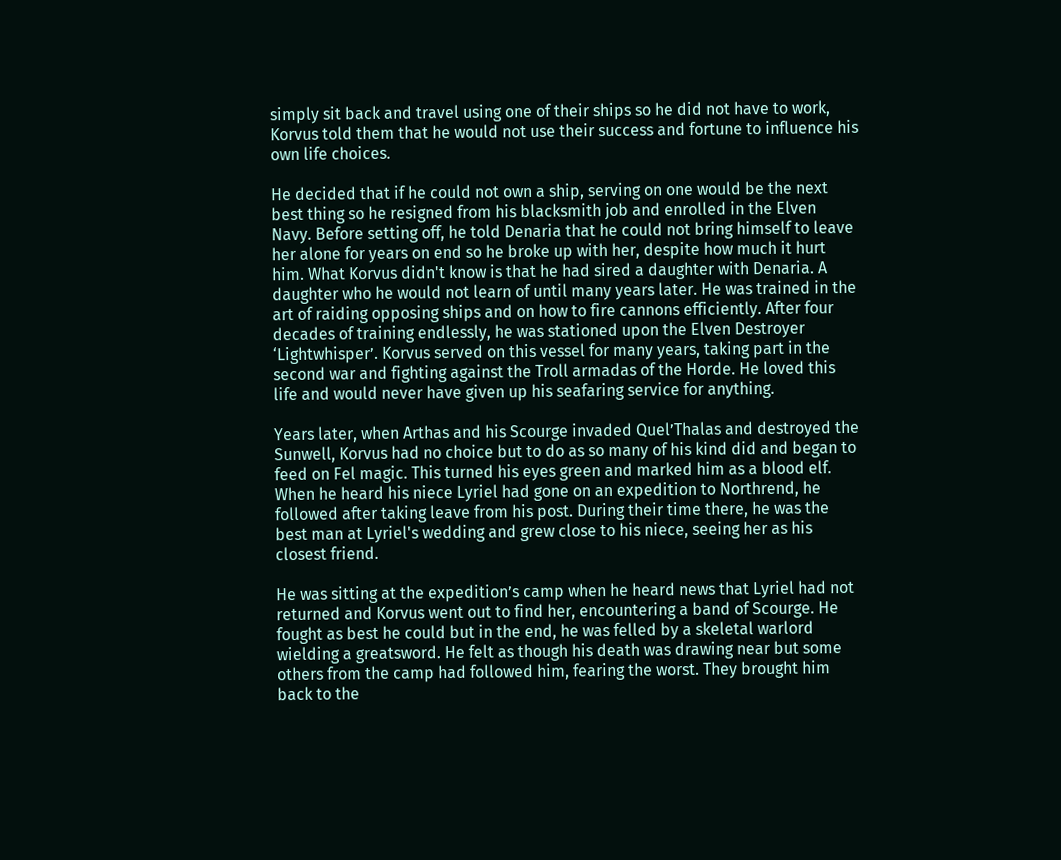simply sit back and travel using one of their ships so he did not have to work, Korvus told them that he would not use their success and fortune to influence his own life choices.

He decided that if he could not own a ship, serving on one would be the next best thing so he resigned from his blacksmith job and enrolled in the Elven Navy. Before setting off, he told Denaria that he could not bring himself to leave her alone for years on end so he broke up with her, despite how much it hurt him. What Korvus didn't know is that he had sired a daughter with Denaria. A daughter who he would not learn of until many years later. He was trained in the art of raiding opposing ships and on how to fire cannons efficiently. After four decades of training endlessly, he was stationed upon the Elven Destroyer ‘Lightwhisper’. Korvus served on this vessel for many years, taking part in the second war and fighting against the Troll armadas of the Horde. He loved this life and would never have given up his seafaring service for anything.

Years later, when Arthas and his Scourge invaded Quel’Thalas and destroyed the Sunwell, Korvus had no choice but to do as so many of his kind did and began to feed on Fel magic. This turned his eyes green and marked him as a blood elf. When he heard his niece Lyriel had gone on an expedition to Northrend, he followed after taking leave from his post. During their time there, he was the best man at Lyriel's wedding and grew close to his niece, seeing her as his closest friend.

He was sitting at the expedition’s camp when he heard news that Lyriel had not returned and Korvus went out to find her, encountering a band of Scourge. He fought as best he could but in the end, he was felled by a skeletal warlord wielding a greatsword. He felt as though his death was drawing near but some others from the camp had followed him, fearing the worst. They brought him back to the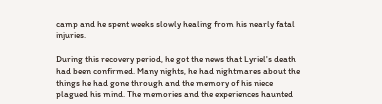camp and he spent weeks slowly healing from his nearly fatal injuries.

During this recovery period, he got the news that Lyriel's death had been confirmed. Many nights, he had nightmares about the things he had gone through and the memory of his niece plagued his mind. The memories and the experiences haunted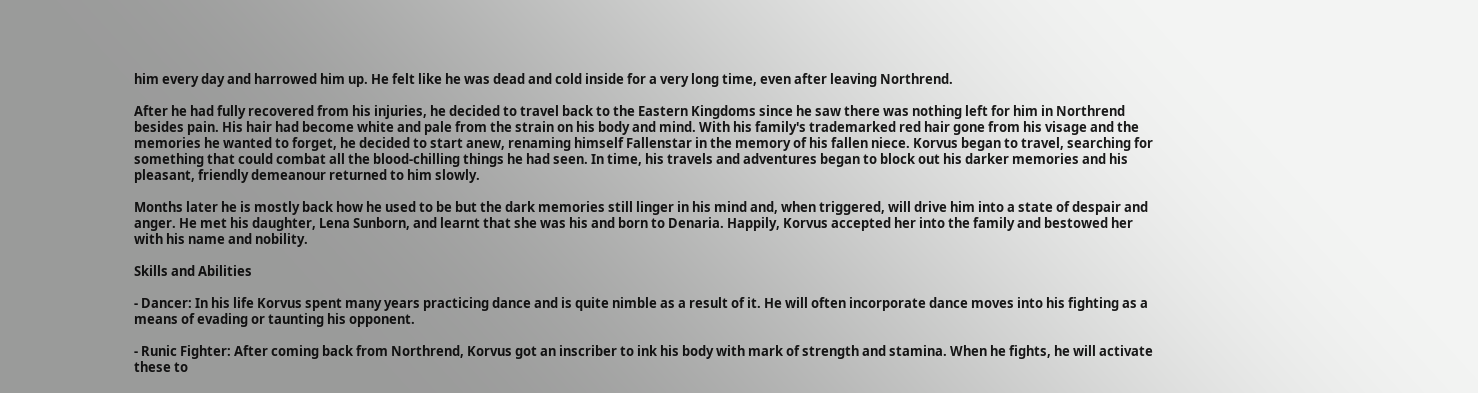him every day and harrowed him up. He felt like he was dead and cold inside for a very long time, even after leaving Northrend.

After he had fully recovered from his injuries, he decided to travel back to the Eastern Kingdoms since he saw there was nothing left for him in Northrend besides pain. His hair had become white and pale from the strain on his body and mind. With his family's trademarked red hair gone from his visage and the memories he wanted to forget, he decided to start anew, renaming himself Fallenstar in the memory of his fallen niece. Korvus began to travel, searching for something that could combat all the blood-chilling things he had seen. In time, his travels and adventures began to block out his darker memories and his pleasant, friendly demeanour returned to him slowly.

Months later he is mostly back how he used to be but the dark memories still linger in his mind and, when triggered, will drive him into a state of despair and anger. He met his daughter, Lena Sunborn, and learnt that she was his and born to Denaria. Happily, Korvus accepted her into the family and bestowed her with his name and nobility.

Skills and Abilities

- Dancer: In his life Korvus spent many years practicing dance and is quite nimble as a result of it. He will often incorporate dance moves into his fighting as a means of evading or taunting his opponent.

- Runic Fighter: After coming back from Northrend, Korvus got an inscriber to ink his body with mark of strength and stamina. When he fights, he will activate these to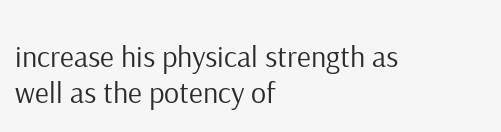increase his physical strength as well as the potency of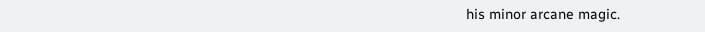his minor arcane magic.